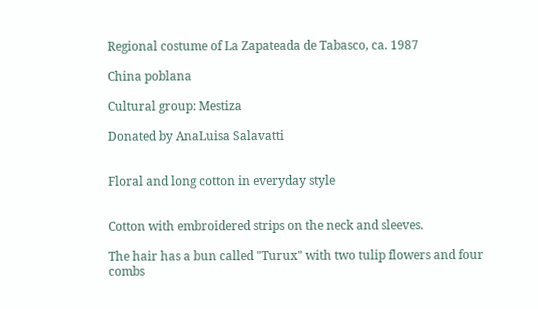Regional costume of La Zapateada de Tabasco, ca. 1987

China poblana

Cultural group: Mestiza

Donated by AnaLuisa Salavatti


Floral and long cotton in everyday style


Cotton with embroidered strips on the neck and sleeves.

The hair has a bun called "Turux" with two tulip flowers and four combs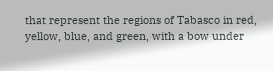that represent the regions of Tabasco in red, yellow, blue, and green, with a bow under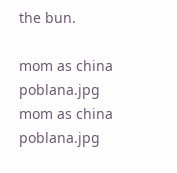the bun.

mom as china poblana.jpg
mom as china poblana.jpg